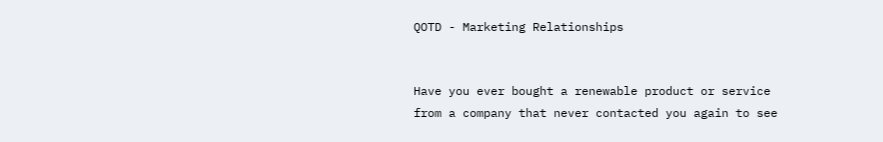QOTD - Marketing Relationships


Have you ever bought a renewable product or service from a company that never contacted you again to see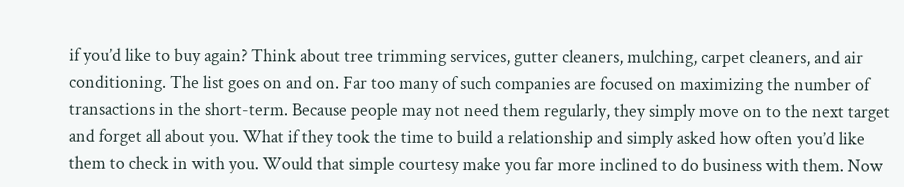if you’d like to buy again? Think about tree trimming services, gutter cleaners, mulching, carpet cleaners, and air conditioning. The list goes on and on. Far too many of such companies are focused on maximizing the number of transactions in the short-term. Because people may not need them regularly, they simply move on to the next target and forget all about you. What if they took the time to build a relationship and simply asked how often you’d like them to check in with you. Would that simple courtesy make you far more inclined to do business with them. Now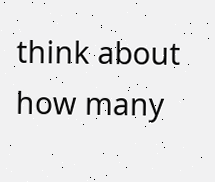think about how many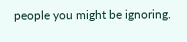people you might be ignoring.